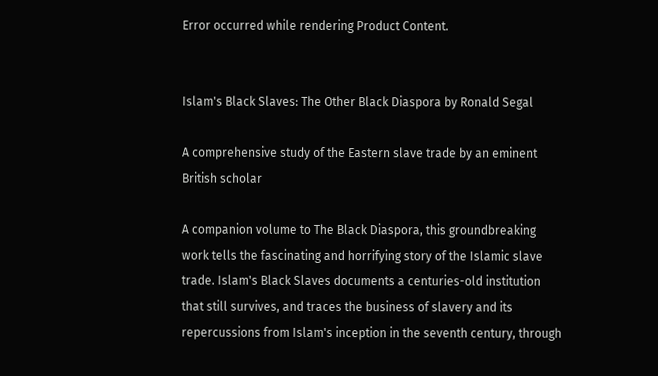Error occurred while rendering Product Content.


Islam's Black Slaves: The Other Black Diaspora by Ronald Segal

A comprehensive study of the Eastern slave trade by an eminent British scholar

A companion volume to The Black Diaspora, this groundbreaking work tells the fascinating and horrifying story of the Islamic slave trade. Islam's Black Slaves documents a centuries-old institution that still survives, and traces the business of slavery and its repercussions from Islam's inception in the seventh century, through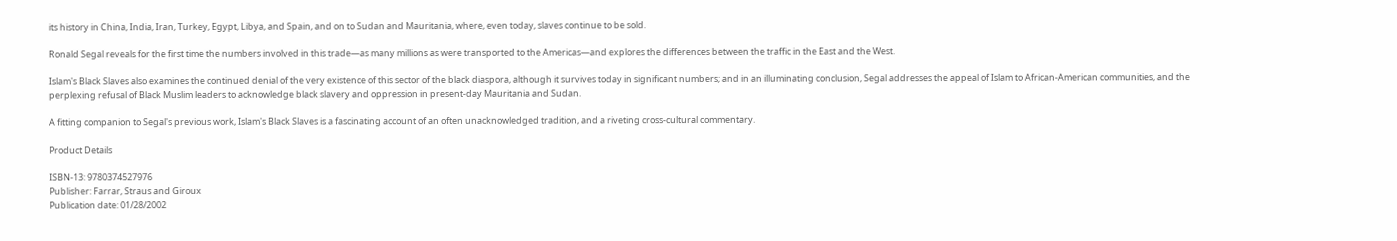its history in China, India, Iran, Turkey, Egypt, Libya, and Spain, and on to Sudan and Mauritania, where, even today, slaves continue to be sold.

Ronald Segal reveals for the first time the numbers involved in this trade—as many millions as were transported to the Americas—and explores the differences between the traffic in the East and the West.

Islam's Black Slaves also examines the continued denial of the very existence of this sector of the black diaspora, although it survives today in significant numbers; and in an illuminating conclusion, Segal addresses the appeal of Islam to African-American communities, and the perplexing refusal of Black Muslim leaders to acknowledge black slavery and oppression in present-day Mauritania and Sudan.

A fitting companion to Segal's previous work, Islam's Black Slaves is a fascinating account of an often unacknowledged tradition, and a riveting cross-cultural commentary.

Product Details

ISBN-13: 9780374527976
Publisher: Farrar, Straus and Giroux
Publication date: 01/28/2002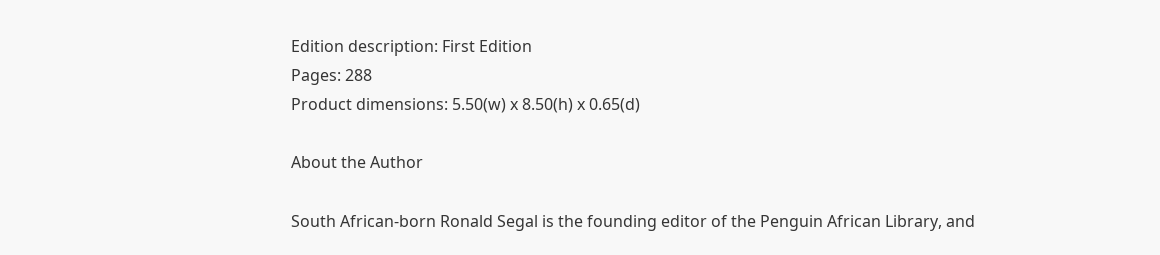Edition description: First Edition
Pages: 288
Product dimensions: 5.50(w) x 8.50(h) x 0.65(d)

About the Author

South African-born Ronald Segal is the founding editor of the Penguin African Library, and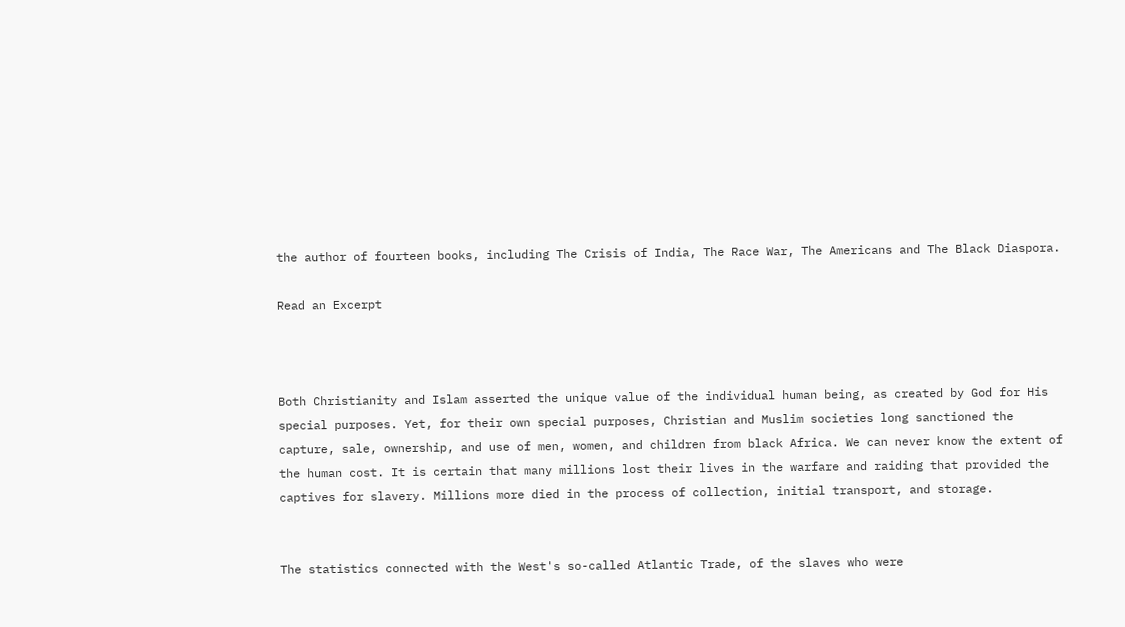the author of fourteen books, including The Crisis of India, The Race War, The Americans and The Black Diaspora.

Read an Excerpt



Both Christianity and Islam asserted the unique value of the individual human being, as created by God for His special purposes. Yet, for their own special purposes, Christian and Muslim societies long sanctioned the capture, sale, ownership, and use of men, women, and children from black Africa. We can never know the extent of the human cost. It is certain that many millions lost their lives in the warfare and raiding that provided the captives for slavery. Millions more died in the process of collection, initial transport, and storage.


The statistics connected with the West's so-called Atlantic Trade, of the slaves who were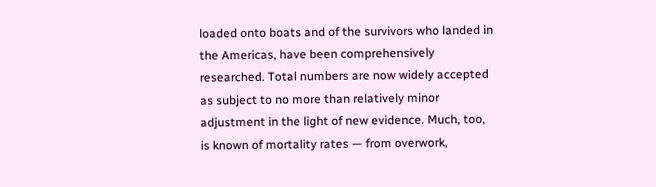loaded onto boats and of the survivors who landed in the Americas, have been comprehensively researched. Total numbers are now widely accepted as subject to no more than relatively minor adjustment in the light of new evidence. Much, too, is known of mortality rates — from overwork,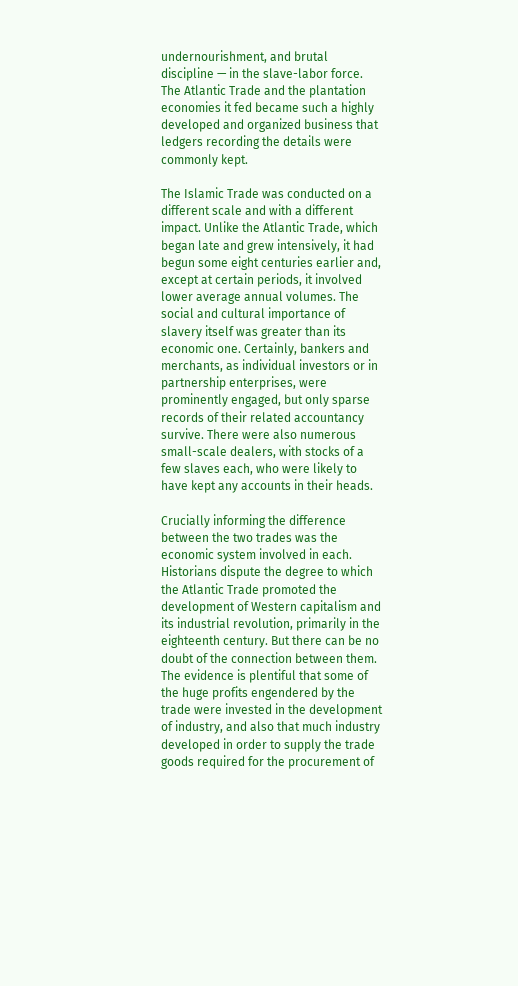undernourishment, and brutal discipline — in the slave-labor force. The Atlantic Trade and the plantation economies it fed became such a highly developed and organized business that ledgers recording the details were commonly kept.

The Islamic Trade was conducted on a different scale and with a different impact. Unlike the Atlantic Trade, which began late and grew intensively, it had begun some eight centuries earlier and, except at certain periods, it involved lower average annual volumes. The social and cultural importance of slavery itself was greater than its economic one. Certainly, bankers and merchants, as individual investors or in partnership enterprises, were prominently engaged, but only sparse records of their related accountancy survive. There were also numerous small-scale dealers, with stocks of a few slaves each, who were likely to have kept any accounts in their heads.

Crucially informing the difference between the two trades was the economic system involved in each. Historians dispute the degree to which the Atlantic Trade promoted the development of Western capitalism and its industrial revolution, primarily in the eighteenth century. But there can be no doubt of the connection between them. The evidence is plentiful that some of the huge profits engendered by the trade were invested in the development of industry, and also that much industry developed in order to supply the trade goods required for the procurement of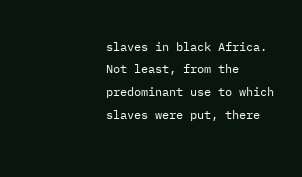slaves in black Africa. Not least, from the predominant use to which slaves were put, there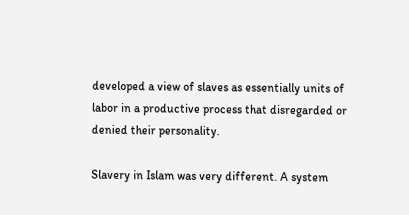developed a view of slaves as essentially units of labor in a productive process that disregarded or denied their personality.

Slavery in Islam was very different. A system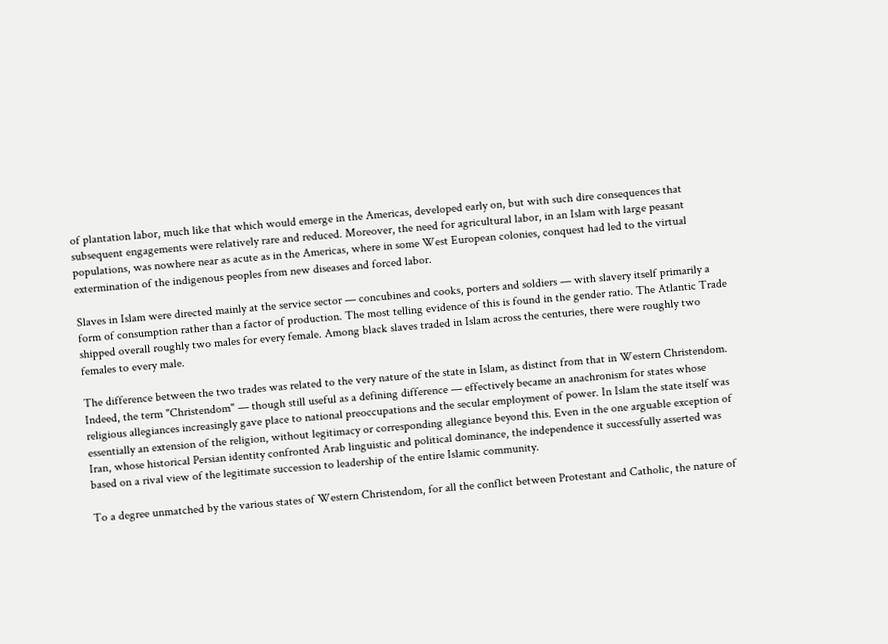of plantation labor, much like that which would emerge in the Americas, developed early on, but with such dire consequences that subsequent engagements were relatively rare and reduced. Moreover, the need for agricultural labor, in an Islam with large peasant populations, was nowhere near as acute as in the Americas, where in some West European colonies, conquest had led to the virtual extermination of the indigenous peoples from new diseases and forced labor.

Slaves in Islam were directed mainly at the service sector — concubines and cooks, porters and soldiers — with slavery itself primarily a form of consumption rather than a factor of production. The most telling evidence of this is found in the gender ratio. The Atlantic Trade shipped overall roughly two males for every female. Among black slaves traded in Islam across the centuries, there were roughly two females to every male.

The difference between the two trades was related to the very nature of the state in Islam, as distinct from that in Western Christendom. Indeed, the term "Christendom" — though still useful as a defining difference — effectively became an anachronism for states whose religious allegiances increasingly gave place to national preoccupations and the secular employment of power. In Islam the state itself was essentially an extension of the religion, without legitimacy or corresponding allegiance beyond this. Even in the one arguable exception of Iran, whose historical Persian identity confronted Arab linguistic and political dominance, the independence it successfully asserted was based on a rival view of the legitimate succession to leadership of the entire Islamic community.

To a degree unmatched by the various states of Western Christendom, for all the conflict between Protestant and Catholic, the nature of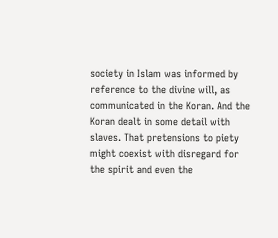society in Islam was informed by reference to the divine will, as communicated in the Koran. And the Koran dealt in some detail with slaves. That pretensions to piety might coexist with disregard for the spirit and even the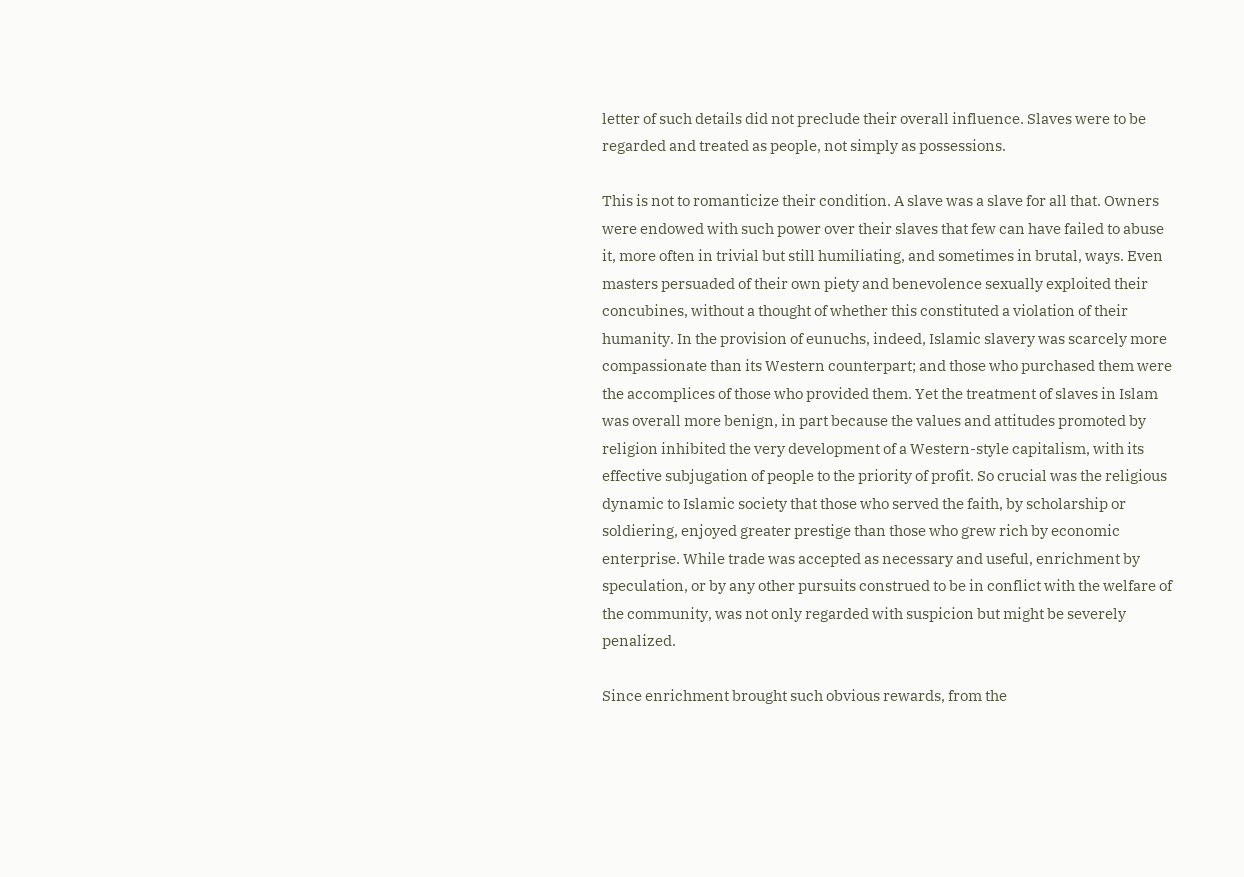letter of such details did not preclude their overall influence. Slaves were to be regarded and treated as people, not simply as possessions.

This is not to romanticize their condition. A slave was a slave for all that. Owners were endowed with such power over their slaves that few can have failed to abuse it, more often in trivial but still humiliating, and sometimes in brutal, ways. Even masters persuaded of their own piety and benevolence sexually exploited their concubines, without a thought of whether this constituted a violation of their humanity. In the provision of eunuchs, indeed, Islamic slavery was scarcely more compassionate than its Western counterpart; and those who purchased them were the accomplices of those who provided them. Yet the treatment of slaves in Islam was overall more benign, in part because the values and attitudes promoted by religion inhibited the very development of a Western-style capitalism, with its effective subjugation of people to the priority of profit. So crucial was the religious dynamic to Islamic society that those who served the faith, by scholarship or soldiering, enjoyed greater prestige than those who grew rich by economic enterprise. While trade was accepted as necessary and useful, enrichment by speculation, or by any other pursuits construed to be in conflict with the welfare of the community, was not only regarded with suspicion but might be severely penalized.

Since enrichment brought such obvious rewards, from the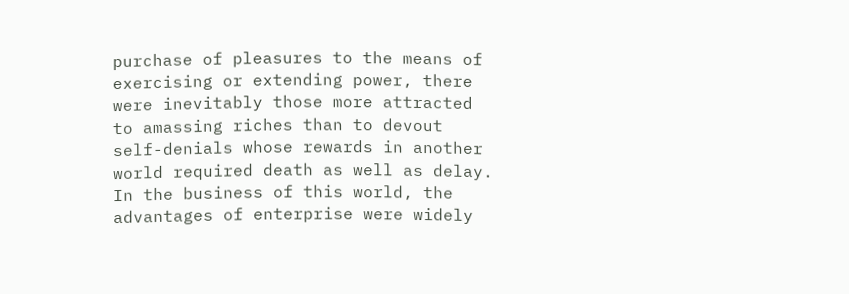purchase of pleasures to the means of exercising or extending power, there were inevitably those more attracted to amassing riches than to devout self-denials whose rewards in another world required death as well as delay. In the business of this world, the advantages of enterprise were widely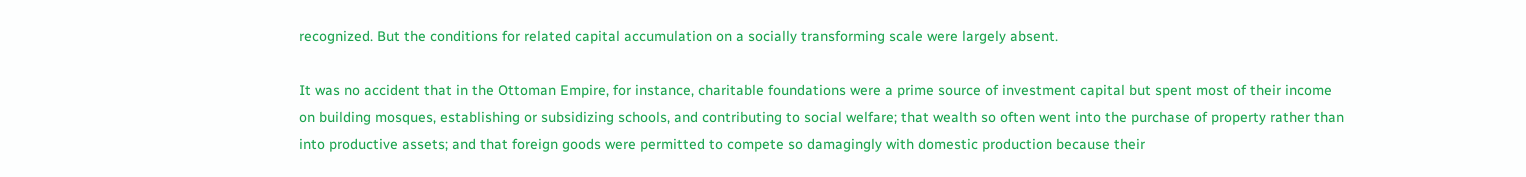recognized. But the conditions for related capital accumulation on a socially transforming scale were largely absent.

It was no accident that in the Ottoman Empire, for instance, charitable foundations were a prime source of investment capital but spent most of their income on building mosques, establishing or subsidizing schools, and contributing to social welfare; that wealth so often went into the purchase of property rather than into productive assets; and that foreign goods were permitted to compete so damagingly with domestic production because their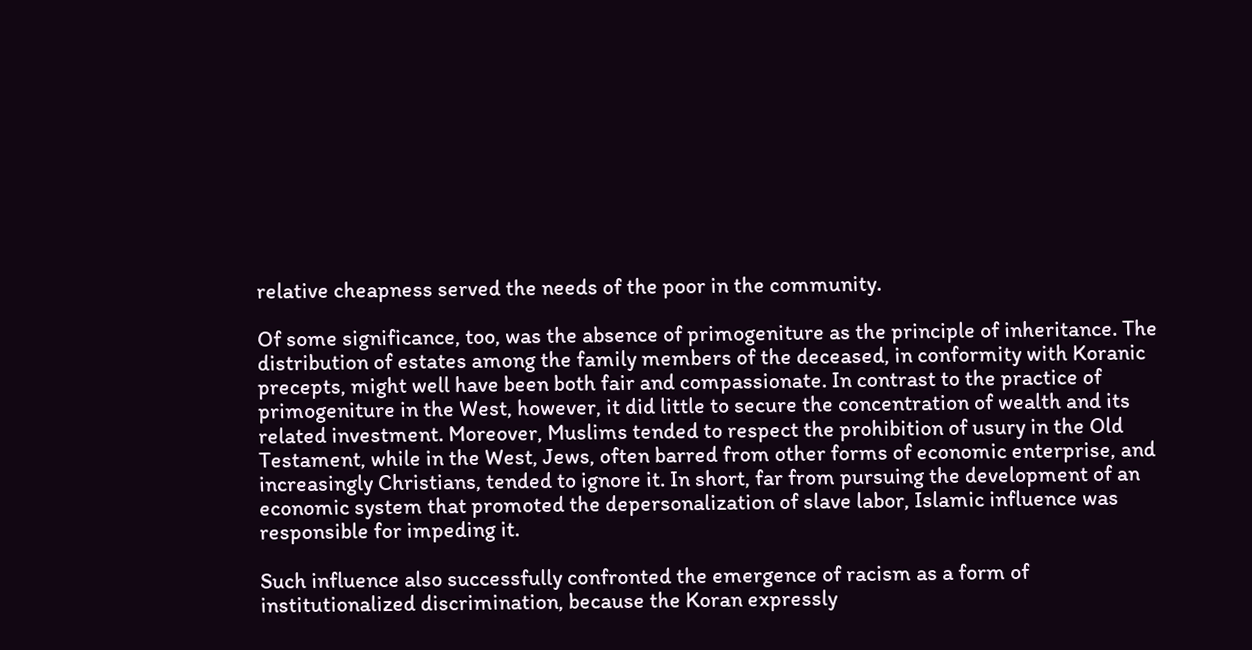relative cheapness served the needs of the poor in the community.

Of some significance, too, was the absence of primogeniture as the principle of inheritance. The distribution of estates among the family members of the deceased, in conformity with Koranic precepts, might well have been both fair and compassionate. In contrast to the practice of primogeniture in the West, however, it did little to secure the concentration of wealth and its related investment. Moreover, Muslims tended to respect the prohibition of usury in the Old Testament, while in the West, Jews, often barred from other forms of economic enterprise, and increasingly Christians, tended to ignore it. In short, far from pursuing the development of an economic system that promoted the depersonalization of slave labor, Islamic influence was responsible for impeding it.

Such influence also successfully confronted the emergence of racism as a form of institutionalized discrimination, because the Koran expressly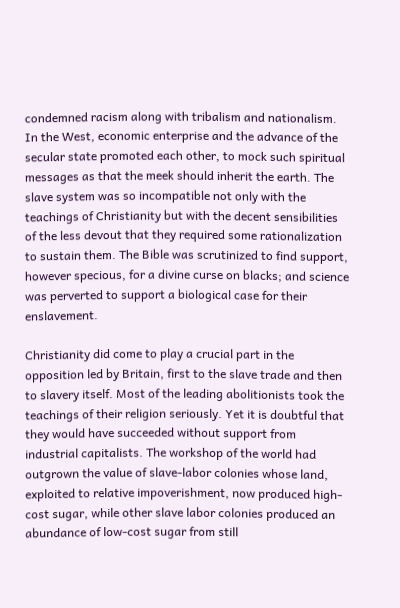condemned racism along with tribalism and nationalism. In the West, economic enterprise and the advance of the secular state promoted each other, to mock such spiritual messages as that the meek should inherit the earth. The slave system was so incompatible not only with the teachings of Christianity but with the decent sensibilities of the less devout that they required some rationalization to sustain them. The Bible was scrutinized to find support, however specious, for a divine curse on blacks; and science was perverted to support a biological case for their enslavement.

Christianity did come to play a crucial part in the opposition led by Britain, first to the slave trade and then to slavery itself. Most of the leading abolitionists took the teachings of their religion seriously. Yet it is doubtful that they would have succeeded without support from industrial capitalists. The workshop of the world had outgrown the value of slave-labor colonies whose land, exploited to relative impoverishment, now produced high-cost sugar, while other slave labor colonies produced an abundance of low-cost sugar from still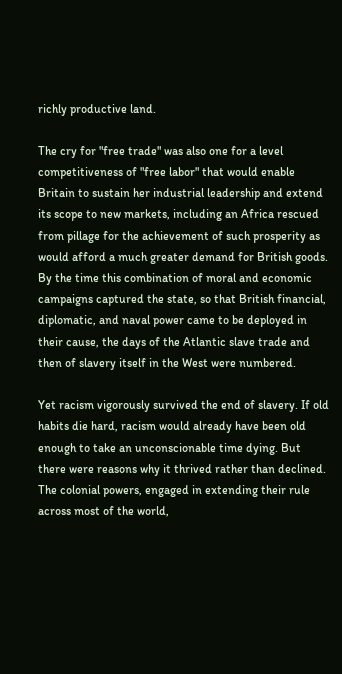richly productive land.

The cry for "free trade" was also one for a level competitiveness of "free labor" that would enable Britain to sustain her industrial leadership and extend its scope to new markets, including an Africa rescued from pillage for the achievement of such prosperity as would afford a much greater demand for British goods. By the time this combination of moral and economic campaigns captured the state, so that British financial, diplomatic, and naval power came to be deployed in their cause, the days of the Atlantic slave trade and then of slavery itself in the West were numbered.

Yet racism vigorously survived the end of slavery. If old habits die hard, racism would already have been old enough to take an unconscionable time dying. But there were reasons why it thrived rather than declined. The colonial powers, engaged in extending their rule across most of the world,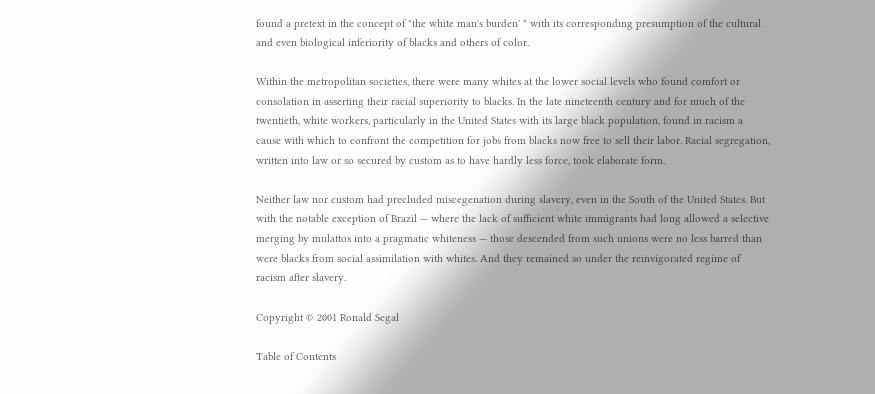found a pretext in the concept of "the white man's burden' " with its corresponding presumption of the cultural and even biological inferiority of blacks and others of color.

Within the metropolitan societies, there were many whites at the lower social levels who found comfort or consolation in asserting their racial superiority to blacks. In the late nineteenth century and for much of the twentieth, white workers, particularly in the United States with its large black population, found in racism a cause with which to confront the competition for jobs from blacks now free to sell their labor. Racial segregation, written into law or so secured by custom as to have hardly less force, took elaborate form.

Neither law nor custom had precluded miscegenation during slavery, even in the South of the United States. But with the notable exception of Brazil — where the lack of sufficient white immigrants had long allowed a selective merging by mulattos into a pragmatic whiteness — those descended from such unions were no less barred than were blacks from social assimilation with whites. And they remained so under the reinvigorated regime of racism after slavery.

Copyright © 2001 Ronald Segal

Table of Contents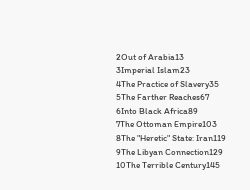2Out of Arabia13
3Imperial Islam23
4The Practice of Slavery35
5The Farther Reaches67
6Into Black Africa89
7The Ottoman Empire103
8The "Heretic" State: Iran119
9The Libyan Connection129
10The Terrible Century145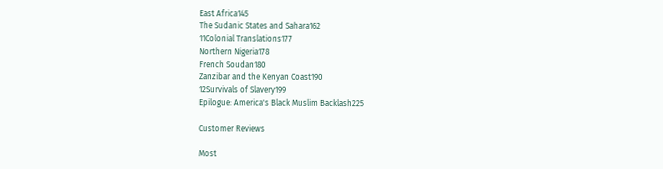East Africa145
The Sudanic States and Sahara162
11Colonial Translations177
Northern Nigeria178
French Soudan180
Zanzibar and the Kenyan Coast190
12Survivals of Slavery199
Epilogue: America's Black Muslim Backlash225

Customer Reviews

Most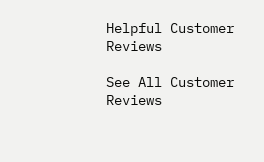Helpful Customer Reviews

See All Customer Reviews